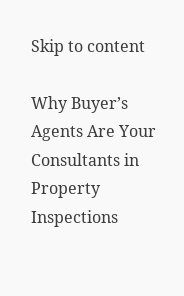Skip to content

Why Buyer’s Agents Are Your Consultants in Property Inspections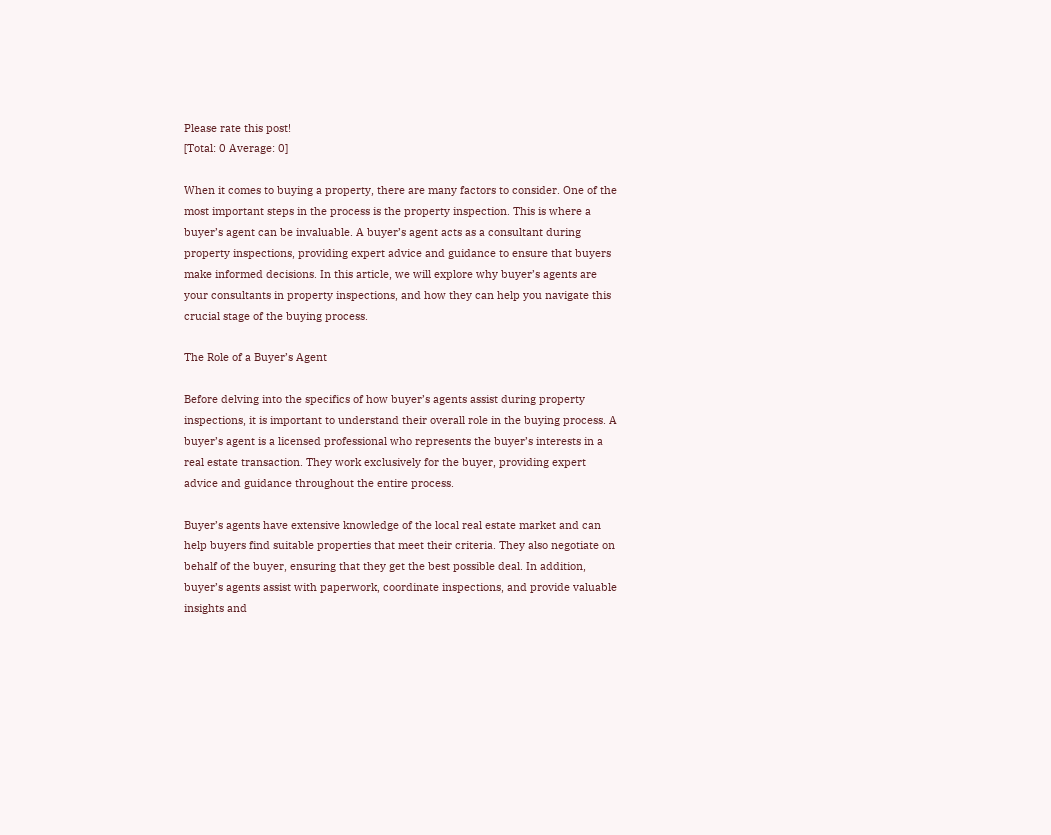Please rate this post!
[Total: 0 Average: 0]

When it comes to buying a property, there are many factors to consider. One of the most important steps in the process is the property inspection. This is where a buyer’s agent can be invaluable. A buyer’s agent acts as a consultant during property inspections, providing expert advice and guidance to ensure that buyers make informed decisions. In this article, we will explore why buyer’s agents are your consultants in property inspections, and how they can help you navigate this crucial stage of the buying process.

The Role of a Buyer’s Agent

Before delving into the specifics of how buyer’s agents assist during property inspections, it is important to understand their overall role in the buying process. A buyer’s agent is a licensed professional who represents the buyer’s interests in a real estate transaction. They work exclusively for the buyer, providing expert advice and guidance throughout the entire process.

Buyer’s agents have extensive knowledge of the local real estate market and can help buyers find suitable properties that meet their criteria. They also negotiate on behalf of the buyer, ensuring that they get the best possible deal. In addition, buyer’s agents assist with paperwork, coordinate inspections, and provide valuable insights and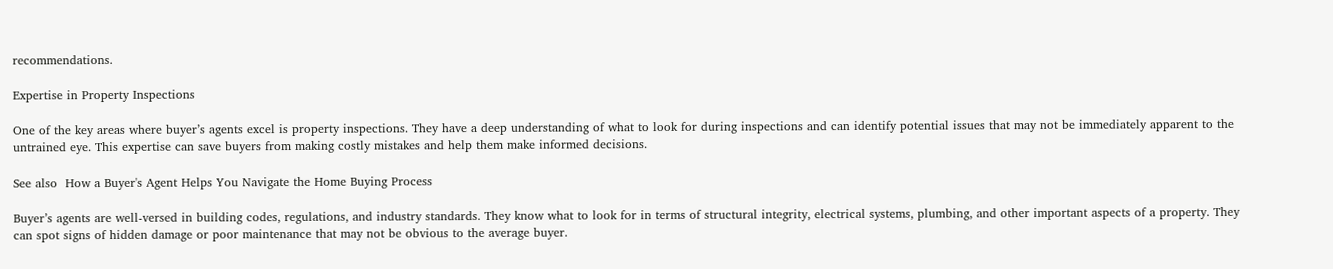recommendations.

Expertise in Property Inspections

One of the key areas where buyer’s agents excel is property inspections. They have a deep understanding of what to look for during inspections and can identify potential issues that may not be immediately apparent to the untrained eye. This expertise can save buyers from making costly mistakes and help them make informed decisions.

See also  How a Buyer's Agent Helps You Navigate the Home Buying Process

Buyer’s agents are well-versed in building codes, regulations, and industry standards. They know what to look for in terms of structural integrity, electrical systems, plumbing, and other important aspects of a property. They can spot signs of hidden damage or poor maintenance that may not be obvious to the average buyer.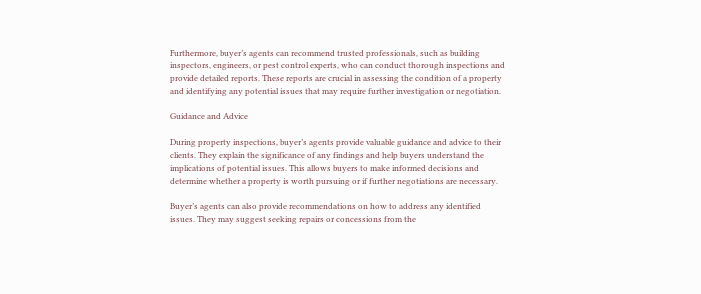Furthermore, buyer’s agents can recommend trusted professionals, such as building inspectors, engineers, or pest control experts, who can conduct thorough inspections and provide detailed reports. These reports are crucial in assessing the condition of a property and identifying any potential issues that may require further investigation or negotiation.

Guidance and Advice

During property inspections, buyer’s agents provide valuable guidance and advice to their clients. They explain the significance of any findings and help buyers understand the implications of potential issues. This allows buyers to make informed decisions and determine whether a property is worth pursuing or if further negotiations are necessary.

Buyer’s agents can also provide recommendations on how to address any identified issues. They may suggest seeking repairs or concessions from the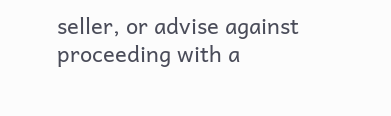seller, or advise against proceeding with a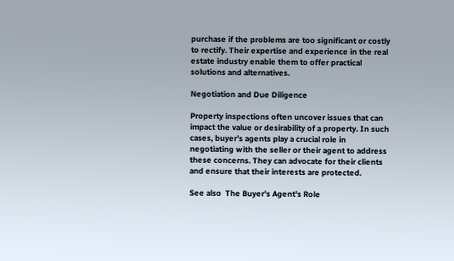purchase if the problems are too significant or costly to rectify. Their expertise and experience in the real estate industry enable them to offer practical solutions and alternatives.

Negotiation and Due Diligence

Property inspections often uncover issues that can impact the value or desirability of a property. In such cases, buyer’s agents play a crucial role in negotiating with the seller or their agent to address these concerns. They can advocate for their clients and ensure that their interests are protected.

See also  The Buyer's Agent's Role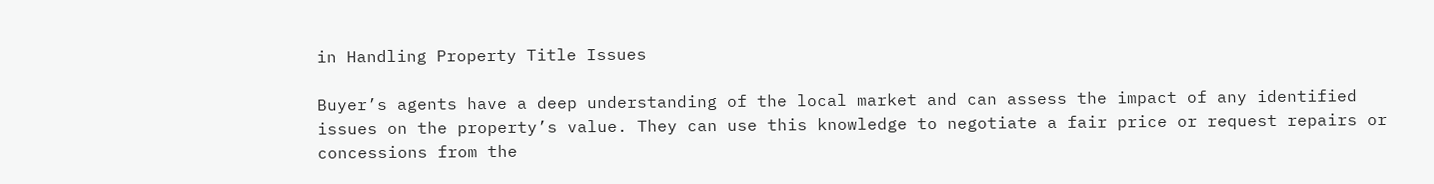in Handling Property Title Issues

Buyer’s agents have a deep understanding of the local market and can assess the impact of any identified issues on the property’s value. They can use this knowledge to negotiate a fair price or request repairs or concessions from the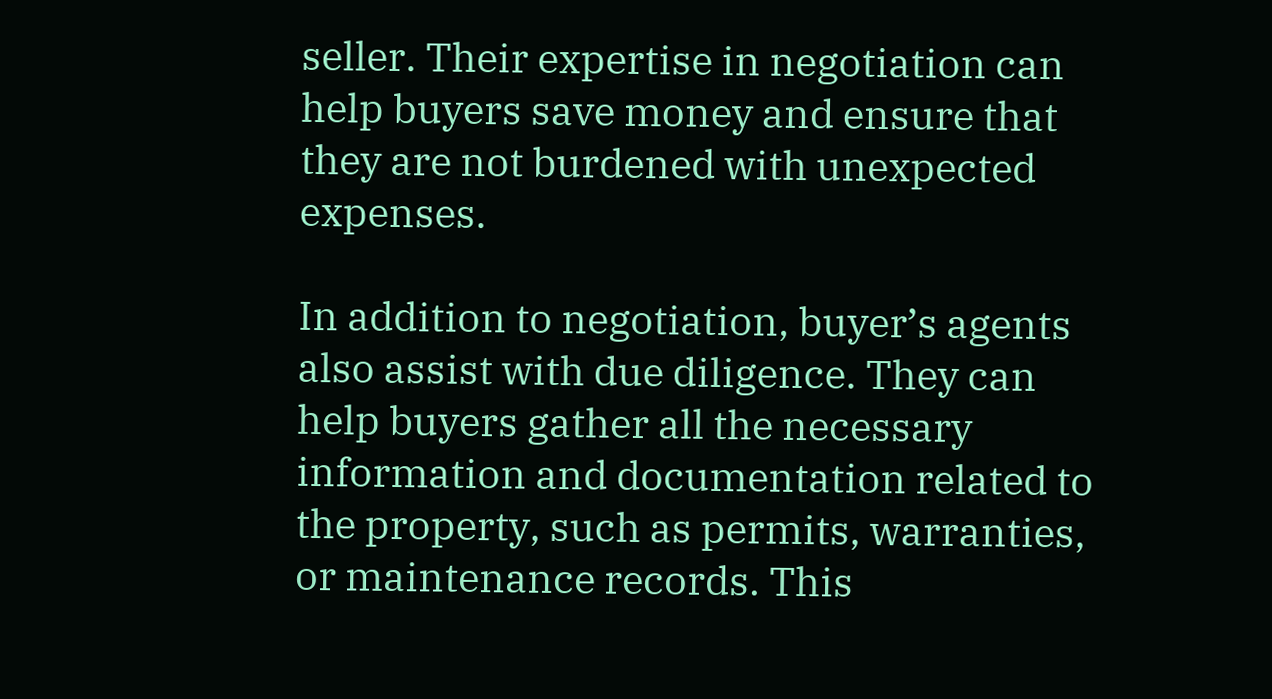seller. Their expertise in negotiation can help buyers save money and ensure that they are not burdened with unexpected expenses.

In addition to negotiation, buyer’s agents also assist with due diligence. They can help buyers gather all the necessary information and documentation related to the property, such as permits, warranties, or maintenance records. This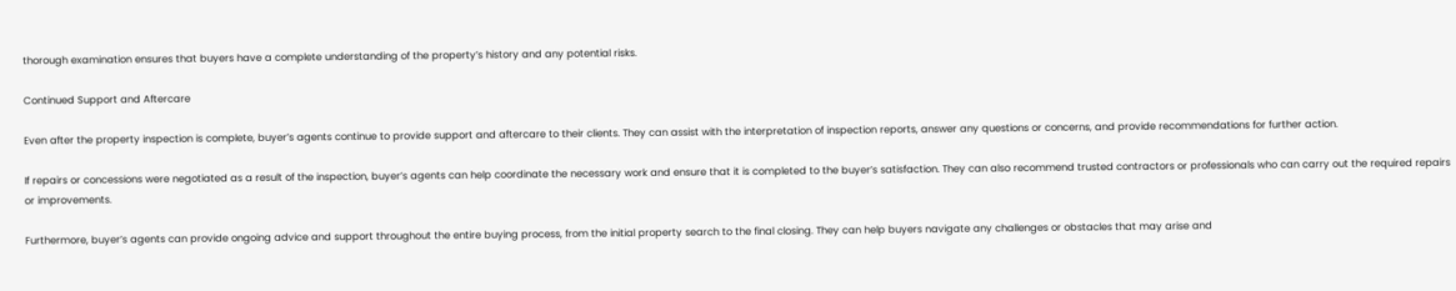thorough examination ensures that buyers have a complete understanding of the property’s history and any potential risks.

Continued Support and Aftercare

Even after the property inspection is complete, buyer’s agents continue to provide support and aftercare to their clients. They can assist with the interpretation of inspection reports, answer any questions or concerns, and provide recommendations for further action.

If repairs or concessions were negotiated as a result of the inspection, buyer’s agents can help coordinate the necessary work and ensure that it is completed to the buyer’s satisfaction. They can also recommend trusted contractors or professionals who can carry out the required repairs or improvements.

Furthermore, buyer’s agents can provide ongoing advice and support throughout the entire buying process, from the initial property search to the final closing. They can help buyers navigate any challenges or obstacles that may arise and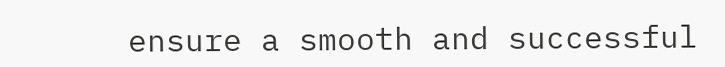ensure a smooth and successful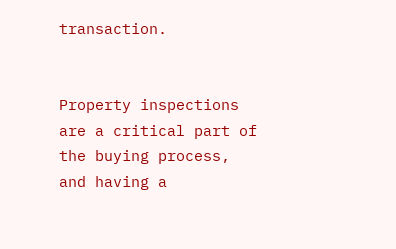transaction.


Property inspections are a critical part of the buying process, and having a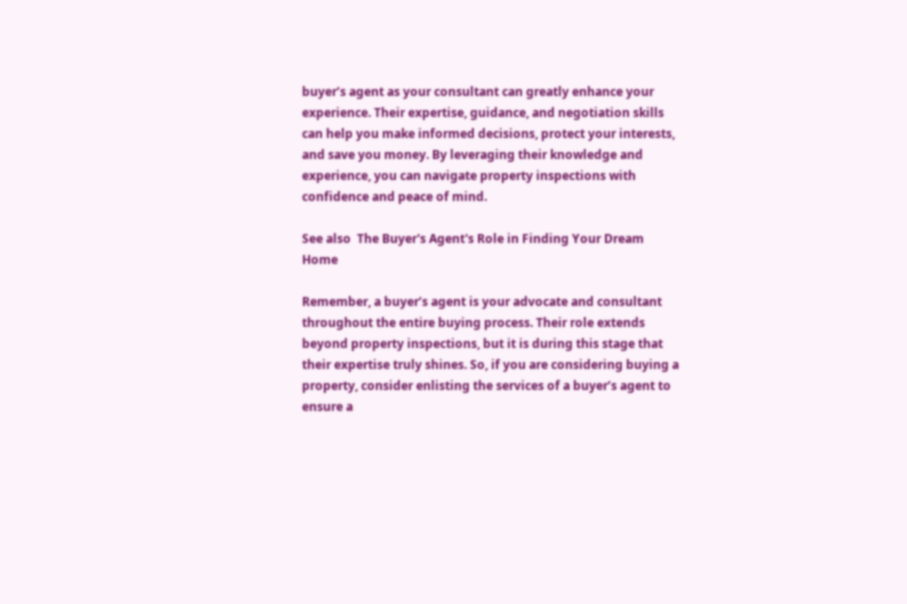buyer’s agent as your consultant can greatly enhance your experience. Their expertise, guidance, and negotiation skills can help you make informed decisions, protect your interests, and save you money. By leveraging their knowledge and experience, you can navigate property inspections with confidence and peace of mind.

See also  The Buyer's Agent's Role in Finding Your Dream Home

Remember, a buyer’s agent is your advocate and consultant throughout the entire buying process. Their role extends beyond property inspections, but it is during this stage that their expertise truly shines. So, if you are considering buying a property, consider enlisting the services of a buyer’s agent to ensure a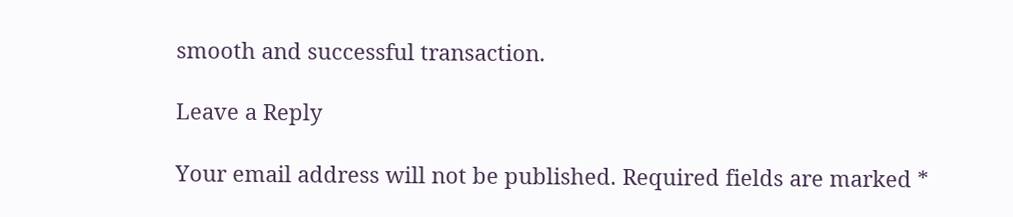smooth and successful transaction.

Leave a Reply

Your email address will not be published. Required fields are marked *